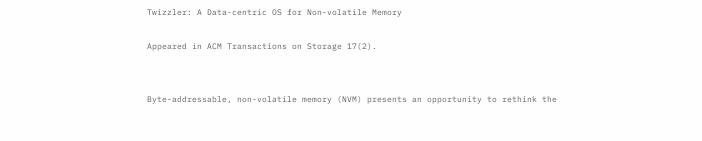Twizzler: A Data-centric OS for Non-volatile Memory

Appeared in ACM Transactions on Storage 17(2).


Byte-addressable, non-volatile memory (NVM) presents an opportunity to rethink the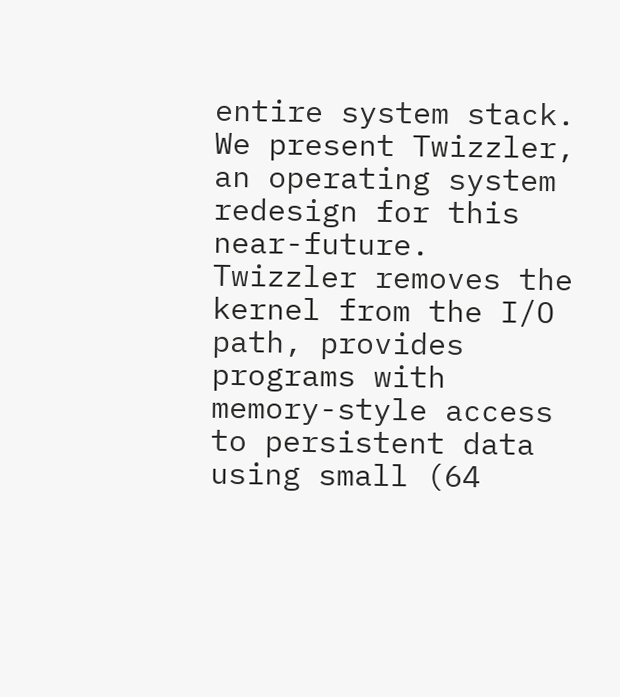entire system stack. We present Twizzler, an operating system redesign for this near-future. Twizzler removes the kernel from the I/O path, provides programs with memory-style access to persistent data using small (64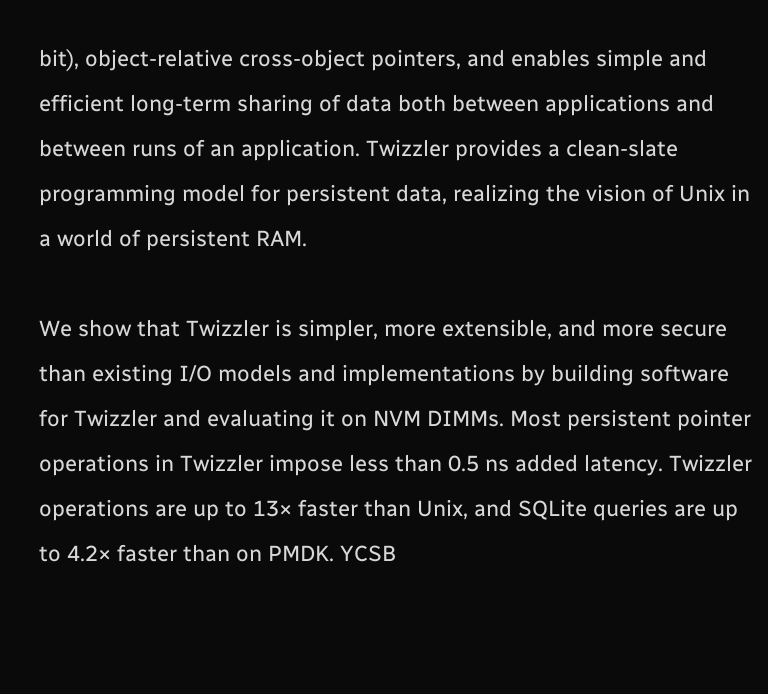bit), object-relative cross-object pointers, and enables simple and efficient long-term sharing of data both between applications and between runs of an application. Twizzler provides a clean-slate programming model for persistent data, realizing the vision of Unix in a world of persistent RAM.

We show that Twizzler is simpler, more extensible, and more secure than existing I/O models and implementations by building software for Twizzler and evaluating it on NVM DIMMs. Most persistent pointer operations in Twizzler impose less than 0.5 ns added latency. Twizzler operations are up to 13× faster than Unix, and SQLite queries are up to 4.2× faster than on PMDK. YCSB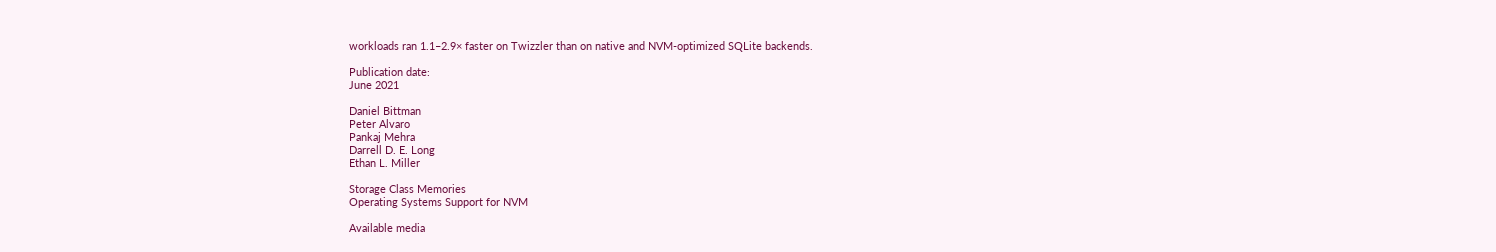workloads ran 1.1–2.9× faster on Twizzler than on native and NVM-optimized SQLite backends.

Publication date:
June 2021

Daniel Bittman
Peter Alvaro
Pankaj Mehra
Darrell D. E. Long
Ethan L. Miller

Storage Class Memories
Operating Systems Support for NVM

Available media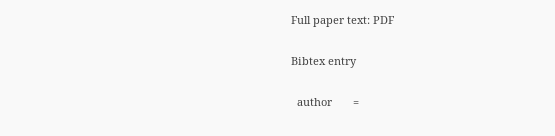Full paper text: PDF

Bibtex entry

  author       =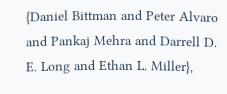{Daniel Bittman and Peter Alvaro and Pankaj Mehra and Darrell D. E. Long and Ethan L. Miller},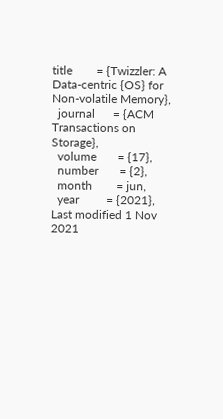title        = {Twizzler: A Data-centric {OS} for Non-volatile Memory},
  journal      = {ACM Transactions on Storage},
  volume       = {17},
  number       = {2},
  month        = jun,
  year         = {2021},
Last modified 1 Nov 2021